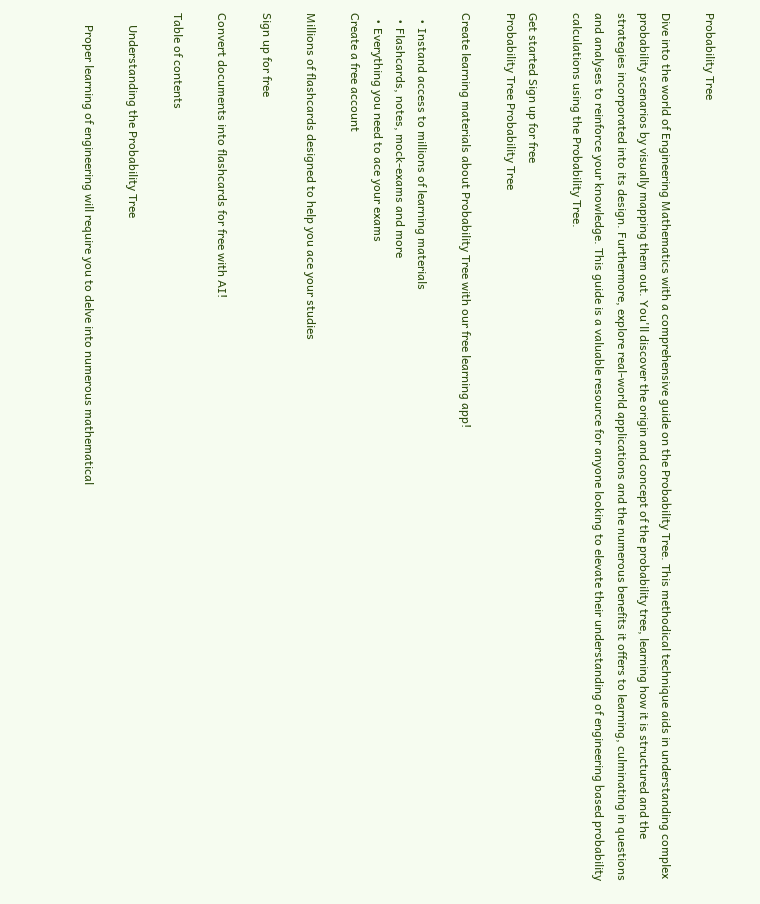Probability Tree

Dive into the world of Engineering Mathematics with a comprehensive guide on the Probability Tree. This methodical technique aids in understanding complex probability scenarios by visually mapping them out. You'll discover the origin and concept of the probability tree, learning how it is structured and the strategies incorporated into its design. Furthermore, explore real-world applications and the numerous benefits it offers to learning, culminating in questions and analyses to reinforce your knowledge. This guide is a valuable resource for anyone looking to elevate their understanding of engineering based probability calculations using the Probability Tree.

Get started Sign up for free
Probability Tree Probability Tree

Create learning materials about Probability Tree with our free learning app!

  • Instand access to millions of learning materials
  • Flashcards, notes, mock-exams and more
  • Everything you need to ace your exams
Create a free account

Millions of flashcards designed to help you ace your studies

Sign up for free

Convert documents into flashcards for free with AI!

Table of contents

    Understanding the Probability Tree

    Proper learning of engineering will require you to delve into numerous mathematical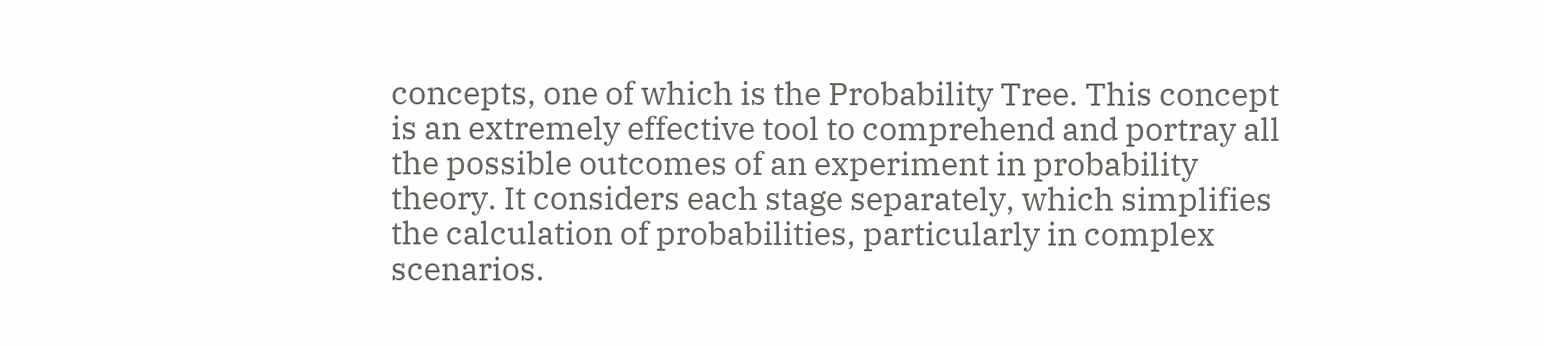concepts, one of which is the Probability Tree. This concept is an extremely effective tool to comprehend and portray all the possible outcomes of an experiment in probability theory. It considers each stage separately, which simplifies the calculation of probabilities, particularly in complex scenarios.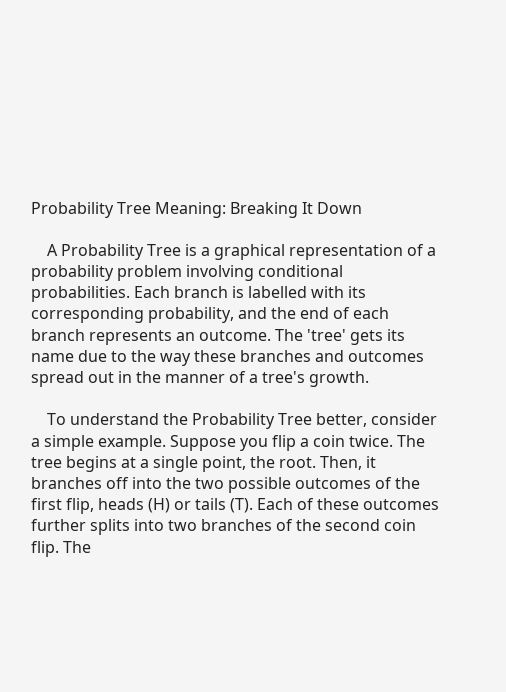Probability Tree Meaning: Breaking It Down

    A Probability Tree is a graphical representation of a probability problem involving conditional probabilities. Each branch is labelled with its corresponding probability, and the end of each branch represents an outcome. The 'tree' gets its name due to the way these branches and outcomes spread out in the manner of a tree's growth.

    To understand the Probability Tree better, consider a simple example. Suppose you flip a coin twice. The tree begins at a single point, the root. Then, it branches off into the two possible outcomes of the first flip, heads (H) or tails (T). Each of these outcomes further splits into two branches of the second coin flip. The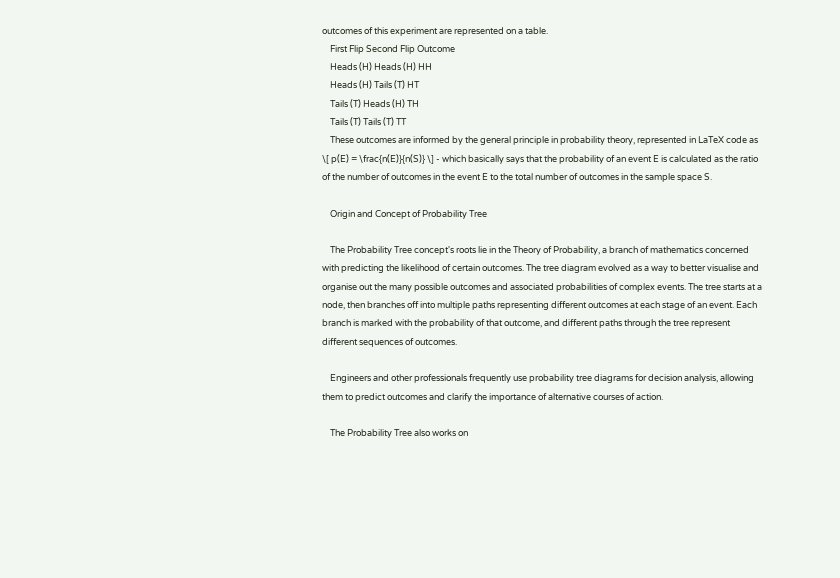outcomes of this experiment are represented on a table.
    First Flip Second Flip Outcome
    Heads (H) Heads (H) HH
    Heads (H) Tails (T) HT
    Tails (T) Heads (H) TH
    Tails (T) Tails (T) TT
    These outcomes are informed by the general principle in probability theory, represented in LaTeX code as \[ p(E) = \frac{n(E)}{n(S)} \] - which basically says that the probability of an event E is calculated as the ratio of the number of outcomes in the event E to the total number of outcomes in the sample space S.

    Origin and Concept of Probability Tree

    The Probability Tree concept's roots lie in the Theory of Probability, a branch of mathematics concerned with predicting the likelihood of certain outcomes. The tree diagram evolved as a way to better visualise and organise out the many possible outcomes and associated probabilities of complex events. The tree starts at a node, then branches off into multiple paths representing different outcomes at each stage of an event. Each branch is marked with the probability of that outcome, and different paths through the tree represent different sequences of outcomes.

    Engineers and other professionals frequently use probability tree diagrams for decision analysis, allowing them to predict outcomes and clarify the importance of alternative courses of action.

    The Probability Tree also works on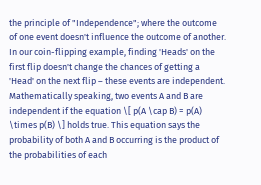the principle of "Independence"; where the outcome of one event doesn't influence the outcome of another. In our coin-flipping example, finding 'Heads' on the first flip doesn't change the chances of getting a 'Head' on the next flip – these events are independent. Mathematically speaking, two events A and B are independent if the equation \[ p(A \cap B) = p(A) \times p(B) \] holds true. This equation says the probability of both A and B occurring is the product of the probabilities of each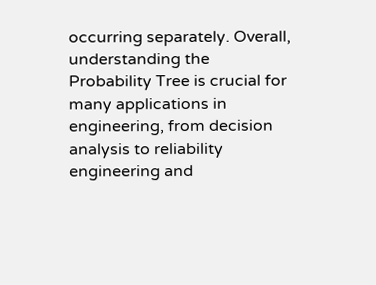occurring separately. Overall, understanding the Probability Tree is crucial for many applications in engineering, from decision analysis to reliability engineering and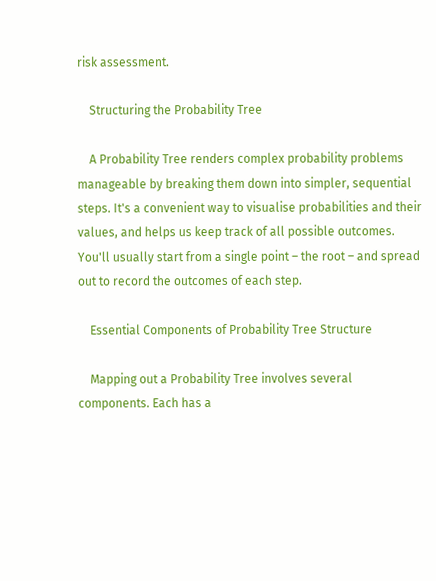risk assessment.

    Structuring the Probability Tree

    A Probability Tree renders complex probability problems manageable by breaking them down into simpler, sequential steps. It's a convenient way to visualise probabilities and their values, and helps us keep track of all possible outcomes. You'll usually start from a single point – the root – and spread out to record the outcomes of each step.

    Essential Components of Probability Tree Structure

    Mapping out a Probability Tree involves several components. Each has a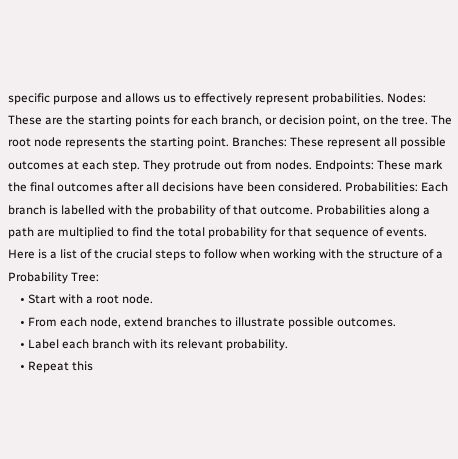specific purpose and allows us to effectively represent probabilities. Nodes: These are the starting points for each branch, or decision point, on the tree. The root node represents the starting point. Branches: These represent all possible outcomes at each step. They protrude out from nodes. Endpoints: These mark the final outcomes after all decisions have been considered. Probabilities: Each branch is labelled with the probability of that outcome. Probabilities along a path are multiplied to find the total probability for that sequence of events. Here is a list of the crucial steps to follow when working with the structure of a Probability Tree:
    • Start with a root node.
    • From each node, extend branches to illustrate possible outcomes.
    • Label each branch with its relevant probability.
    • Repeat this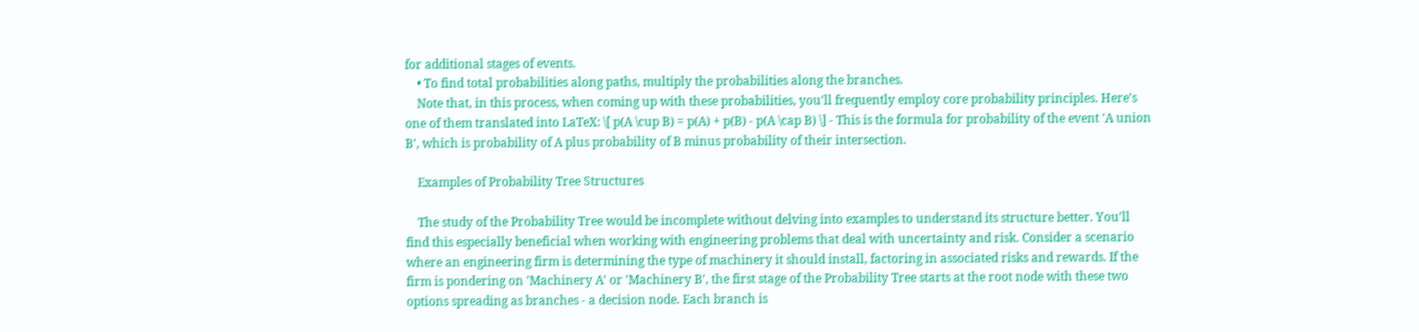for additional stages of events.
    • To find total probabilities along paths, multiply the probabilities along the branches.
    Note that, in this process, when coming up with these probabilities, you'll frequently employ core probability principles. Here's one of them translated into LaTeX: \[ p(A \cup B) = p(A) + p(B) - p(A \cap B) \] - This is the formula for probability of the event 'A union B', which is probability of A plus probability of B minus probability of their intersection.

    Examples of Probability Tree Structures

    The study of the Probability Tree would be incomplete without delving into examples to understand its structure better. You'll find this especially beneficial when working with engineering problems that deal with uncertainty and risk. Consider a scenario where an engineering firm is determining the type of machinery it should install, factoring in associated risks and rewards. If the firm is pondering on 'Machinery A' or 'Machinery B', the first stage of the Probability Tree starts at the root node with these two options spreading as branches - a decision node. Each branch is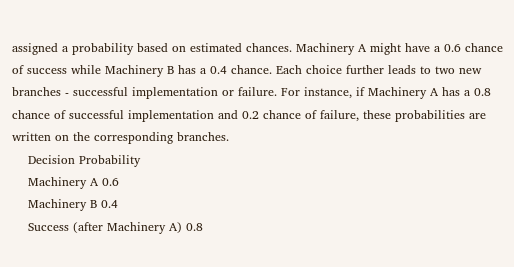assigned a probability based on estimated chances. Machinery A might have a 0.6 chance of success while Machinery B has a 0.4 chance. Each choice further leads to two new branches - successful implementation or failure. For instance, if Machinery A has a 0.8 chance of successful implementation and 0.2 chance of failure, these probabilities are written on the corresponding branches.
    Decision Probability
    Machinery A 0.6
    Machinery B 0.4
    Success (after Machinery A) 0.8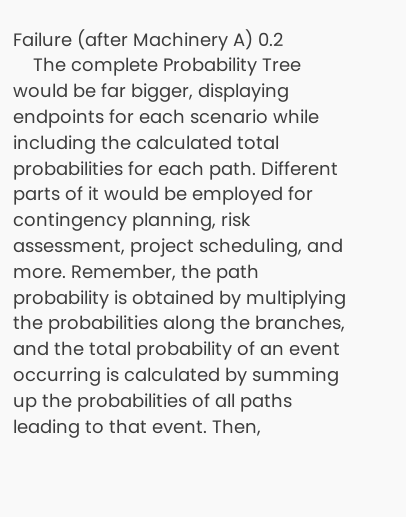Failure (after Machinery A) 0.2
    The complete Probability Tree would be far bigger, displaying endpoints for each scenario while including the calculated total probabilities for each path. Different parts of it would be employed for contingency planning, risk assessment, project scheduling, and more. Remember, the path probability is obtained by multiplying the probabilities along the branches, and the total probability of an event occurring is calculated by summing up the probabilities of all paths leading to that event. Then,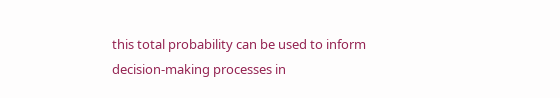this total probability can be used to inform decision-making processes in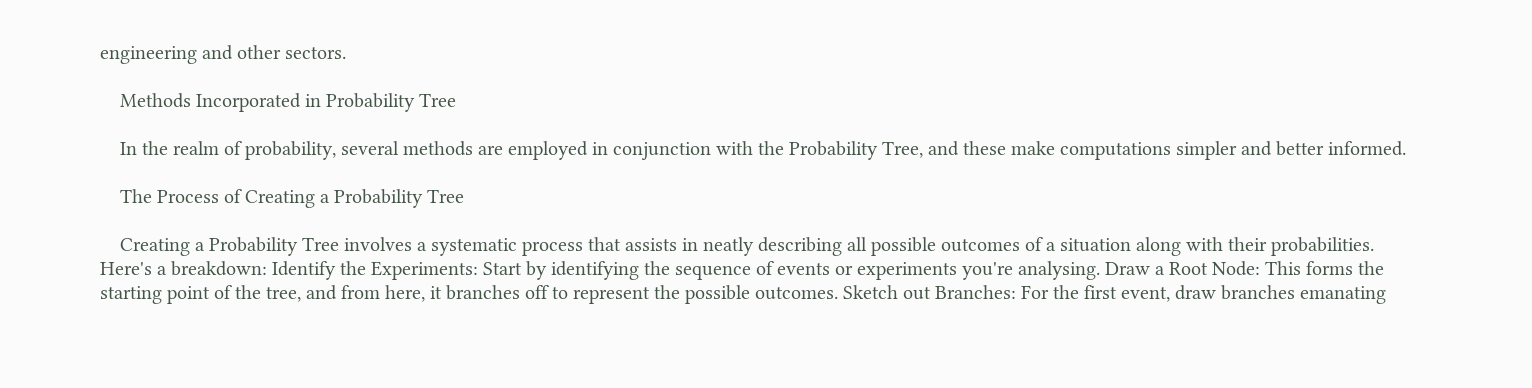engineering and other sectors.

    Methods Incorporated in Probability Tree

    In the realm of probability, several methods are employed in conjunction with the Probability Tree, and these make computations simpler and better informed.

    The Process of Creating a Probability Tree

    Creating a Probability Tree involves a systematic process that assists in neatly describing all possible outcomes of a situation along with their probabilities. Here's a breakdown: Identify the Experiments: Start by identifying the sequence of events or experiments you're analysing. Draw a Root Node: This forms the starting point of the tree, and from here, it branches off to represent the possible outcomes. Sketch out Branches: For the first event, draw branches emanating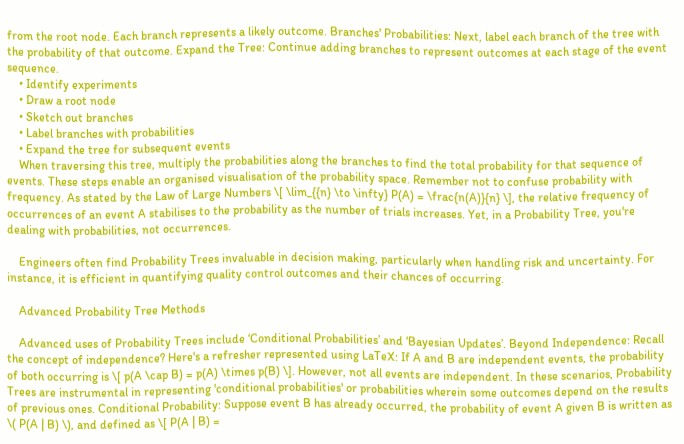from the root node. Each branch represents a likely outcome. Branches' Probabilities: Next, label each branch of the tree with the probability of that outcome. Expand the Tree: Continue adding branches to represent outcomes at each stage of the event sequence.
    • Identify experiments
    • Draw a root node
    • Sketch out branches
    • Label branches with probabilities
    • Expand the tree for subsequent events
    When traversing this tree, multiply the probabilities along the branches to find the total probability for that sequence of events. These steps enable an organised visualisation of the probability space. Remember not to confuse probability with frequency. As stated by the Law of Large Numbers \[ \lim_{{n} \to \infty} P(A) = \frac{n(A)}{n} \], the relative frequency of occurrences of an event A stabilises to the probability as the number of trials increases. Yet, in a Probability Tree, you're dealing with probabilities, not occurrences.

    Engineers often find Probability Trees invaluable in decision making, particularly when handling risk and uncertainty. For instance, it is efficient in quantifying quality control outcomes and their chances of occurring.

    Advanced Probability Tree Methods

    Advanced uses of Probability Trees include ‘Conditional Probabilities’ and ‘Bayesian Updates’. Beyond Independence: Recall the concept of independence? Here's a refresher represented using LaTeX: If A and B are independent events, the probability of both occurring is \[ p(A \cap B) = p(A) \times p(B) \]. However, not all events are independent. In these scenarios, Probability Trees are instrumental in representing 'conditional probabilities' or probabilities wherein some outcomes depend on the results of previous ones. Conditional Probability: Suppose event B has already occurred, the probability of event A given B is written as \( P(A | B) \), and defined as \[ P(A | B) =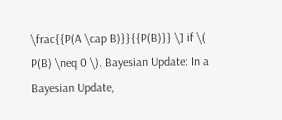\frac{{P(A \cap B)}}{{P(B)}} \] if \( P(B) \neq 0 \). Bayesian Update: In a Bayesian Update,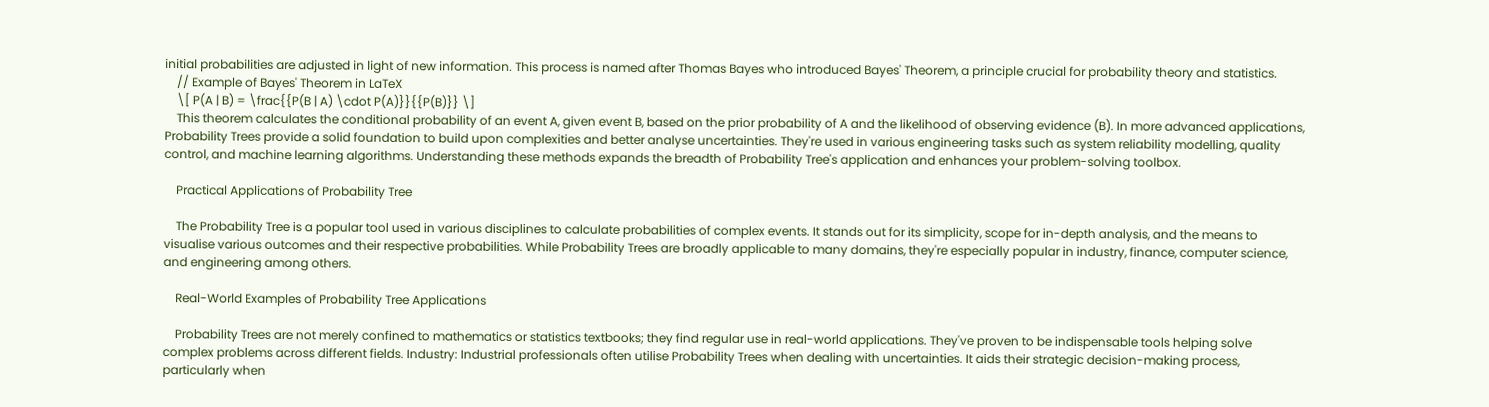initial probabilities are adjusted in light of new information. This process is named after Thomas Bayes who introduced Bayes' Theorem, a principle crucial for probability theory and statistics.
    // Example of Bayes' Theorem in LaTeX
    \[ P(A | B) = \frac{{P(B | A) \cdot P(A)}}{{P(B)}} \]
    This theorem calculates the conditional probability of an event A, given event B, based on the prior probability of A and the likelihood of observing evidence (B). In more advanced applications, Probability Trees provide a solid foundation to build upon complexities and better analyse uncertainties. They're used in various engineering tasks such as system reliability modelling, quality control, and machine learning algorithms. Understanding these methods expands the breadth of Probability Tree's application and enhances your problem-solving toolbox.

    Practical Applications of Probability Tree

    The Probability Tree is a popular tool used in various disciplines to calculate probabilities of complex events. It stands out for its simplicity, scope for in-depth analysis, and the means to visualise various outcomes and their respective probabilities. While Probability Trees are broadly applicable to many domains, they're especially popular in industry, finance, computer science, and engineering among others.

    Real-World Examples of Probability Tree Applications

    Probability Trees are not merely confined to mathematics or statistics textbooks; they find regular use in real-world applications. They've proven to be indispensable tools helping solve complex problems across different fields. Industry: Industrial professionals often utilise Probability Trees when dealing with uncertainties. It aids their strategic decision-making process, particularly when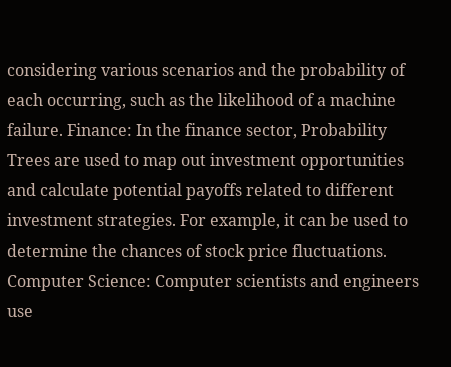considering various scenarios and the probability of each occurring, such as the likelihood of a machine failure. Finance: In the finance sector, Probability Trees are used to map out investment opportunities and calculate potential payoffs related to different investment strategies. For example, it can be used to determine the chances of stock price fluctuations. Computer Science: Computer scientists and engineers use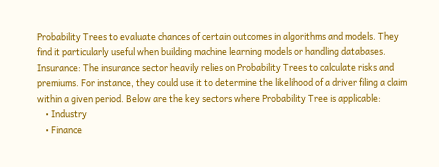Probability Trees to evaluate chances of certain outcomes in algorithms and models. They find it particularly useful when building machine learning models or handling databases. Insurance: The insurance sector heavily relies on Probability Trees to calculate risks and premiums. For instance, they could use it to determine the likelihood of a driver filing a claim within a given period. Below are the key sectors where Probability Tree is applicable:
    • Industry
    • Finance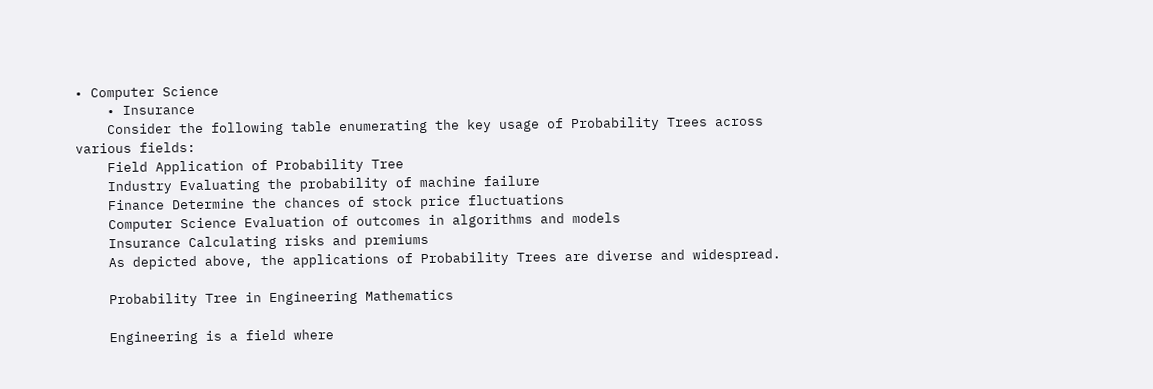• Computer Science
    • Insurance
    Consider the following table enumerating the key usage of Probability Trees across various fields:
    Field Application of Probability Tree
    Industry Evaluating the probability of machine failure
    Finance Determine the chances of stock price fluctuations
    Computer Science Evaluation of outcomes in algorithms and models
    Insurance Calculating risks and premiums
    As depicted above, the applications of Probability Trees are diverse and widespread.

    Probability Tree in Engineering Mathematics

    Engineering is a field where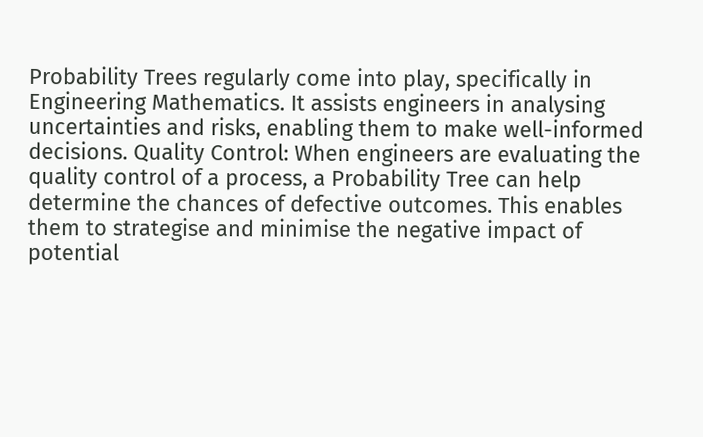Probability Trees regularly come into play, specifically in Engineering Mathematics. It assists engineers in analysing uncertainties and risks, enabling them to make well-informed decisions. Quality Control: When engineers are evaluating the quality control of a process, a Probability Tree can help determine the chances of defective outcomes. This enables them to strategise and minimise the negative impact of potential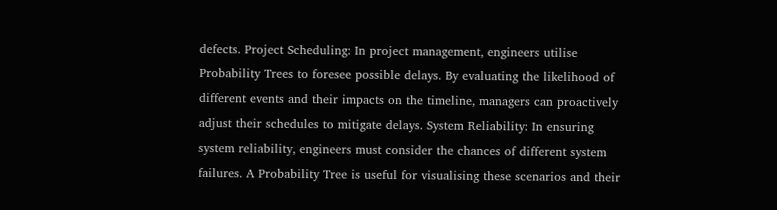defects. Project Scheduling: In project management, engineers utilise Probability Trees to foresee possible delays. By evaluating the likelihood of different events and their impacts on the timeline, managers can proactively adjust their schedules to mitigate delays. System Reliability: In ensuring system reliability, engineers must consider the chances of different system failures. A Probability Tree is useful for visualising these scenarios and their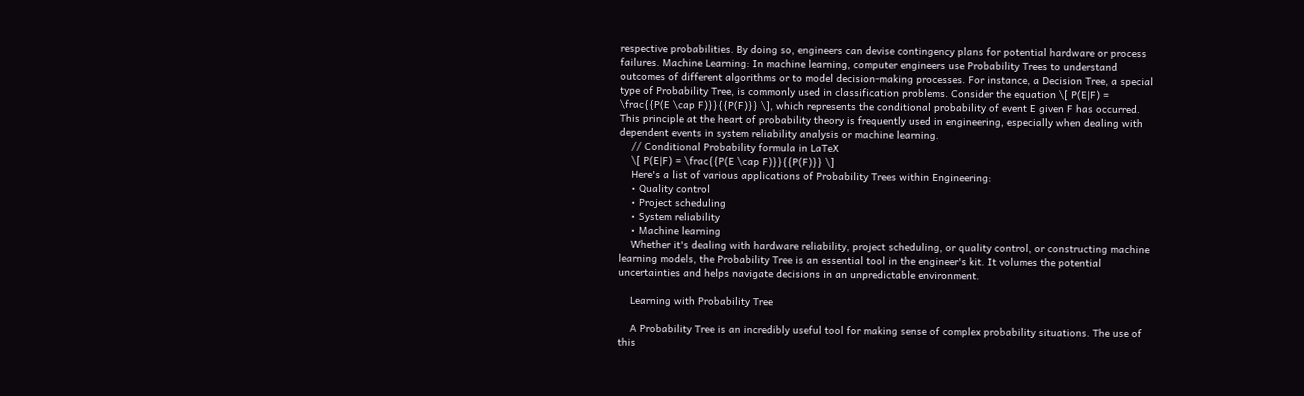respective probabilities. By doing so, engineers can devise contingency plans for potential hardware or process failures. Machine Learning: In machine learning, computer engineers use Probability Trees to understand outcomes of different algorithms or to model decision-making processes. For instance, a Decision Tree, a special type of Probability Tree, is commonly used in classification problems. Consider the equation \[ P(E|F) = \frac{{P(E \cap F)}}{{P(F)}} \], which represents the conditional probability of event E given F has occurred. This principle at the heart of probability theory is frequently used in engineering, especially when dealing with dependent events in system reliability analysis or machine learning.
    // Conditional Probability formula in LaTeX
    \[ P(E|F) = \frac{{P(E \cap F)}}{{P(F)}} \]
    Here's a list of various applications of Probability Trees within Engineering:
    • Quality control
    • Project scheduling
    • System reliability
    • Machine learning
    Whether it's dealing with hardware reliability, project scheduling, or quality control, or constructing machine learning models, the Probability Tree is an essential tool in the engineer's kit. It volumes the potential uncertainties and helps navigate decisions in an unpredictable environment.

    Learning with Probability Tree

    A Probability Tree is an incredibly useful tool for making sense of complex probability situations. The use of this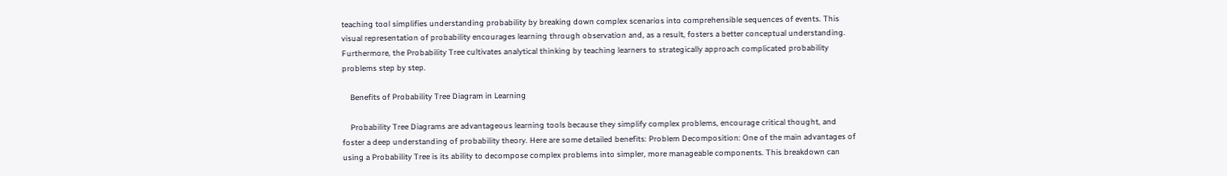teaching tool simplifies understanding probability by breaking down complex scenarios into comprehensible sequences of events. This visual representation of probability encourages learning through observation and, as a result, fosters a better conceptual understanding. Furthermore, the Probability Tree cultivates analytical thinking by teaching learners to strategically approach complicated probability problems step by step.

    Benefits of Probability Tree Diagram in Learning

    Probability Tree Diagrams are advantageous learning tools because they simplify complex problems, encourage critical thought, and foster a deep understanding of probability theory. Here are some detailed benefits: Problem Decomposition: One of the main advantages of using a Probability Tree is its ability to decompose complex problems into simpler, more manageable components. This breakdown can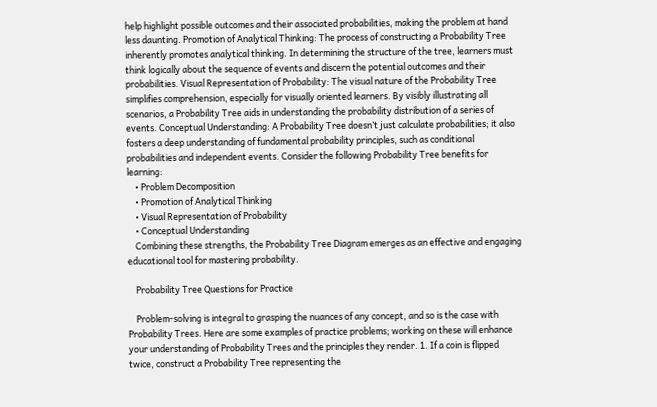help highlight possible outcomes and their associated probabilities, making the problem at hand less daunting. Promotion of Analytical Thinking: The process of constructing a Probability Tree inherently promotes analytical thinking. In determining the structure of the tree, learners must think logically about the sequence of events and discern the potential outcomes and their probabilities. Visual Representation of Probability: The visual nature of the Probability Tree simplifies comprehension, especially for visually oriented learners. By visibly illustrating all scenarios, a Probability Tree aids in understanding the probability distribution of a series of events. Conceptual Understanding: A Probability Tree doesn’t just calculate probabilities; it also fosters a deep understanding of fundamental probability principles, such as conditional probabilities and independent events. Consider the following Probability Tree benefits for learning:
    • Problem Decomposition
    • Promotion of Analytical Thinking
    • Visual Representation of Probability
    • Conceptual Understanding
    Combining these strengths, the Probability Tree Diagram emerges as an effective and engaging educational tool for mastering probability.

    Probability Tree Questions for Practice

    Problem-solving is integral to grasping the nuances of any concept, and so is the case with Probability Trees. Here are some examples of practice problems; working on these will enhance your understanding of Probability Trees and the principles they render. 1. If a coin is flipped twice, construct a Probability Tree representing the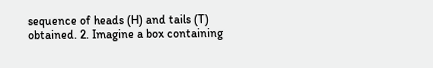sequence of heads (H) and tails (T) obtained. 2. Imagine a box containing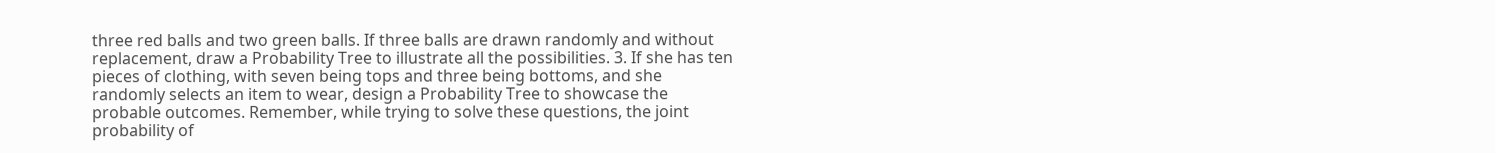three red balls and two green balls. If three balls are drawn randomly and without replacement, draw a Probability Tree to illustrate all the possibilities. 3. If she has ten pieces of clothing, with seven being tops and three being bottoms, and she randomly selects an item to wear, design a Probability Tree to showcase the probable outcomes. Remember, while trying to solve these questions, the joint probability of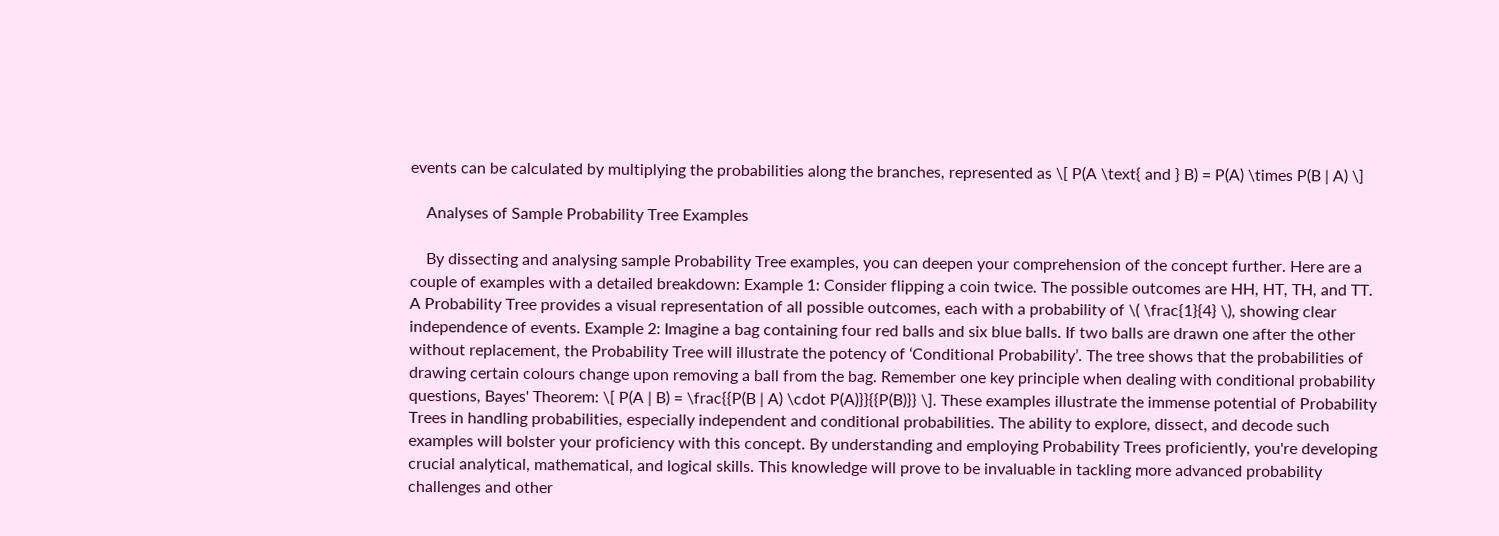events can be calculated by multiplying the probabilities along the branches, represented as \[ P(A \text{ and } B) = P(A) \times P(B | A) \]

    Analyses of Sample Probability Tree Examples

    By dissecting and analysing sample Probability Tree examples, you can deepen your comprehension of the concept further. Here are a couple of examples with a detailed breakdown: Example 1: Consider flipping a coin twice. The possible outcomes are HH, HT, TH, and TT. A Probability Tree provides a visual representation of all possible outcomes, each with a probability of \( \frac{1}{4} \), showing clear independence of events. Example 2: Imagine a bag containing four red balls and six blue balls. If two balls are drawn one after the other without replacement, the Probability Tree will illustrate the potency of ‘Conditional Probability’. The tree shows that the probabilities of drawing certain colours change upon removing a ball from the bag. Remember one key principle when dealing with conditional probability questions, Bayes' Theorem: \[ P(A | B) = \frac{{P(B | A) \cdot P(A)}}{{P(B)}} \]. These examples illustrate the immense potential of Probability Trees in handling probabilities, especially independent and conditional probabilities. The ability to explore, dissect, and decode such examples will bolster your proficiency with this concept. By understanding and employing Probability Trees proficiently, you're developing crucial analytical, mathematical, and logical skills. This knowledge will prove to be invaluable in tackling more advanced probability challenges and other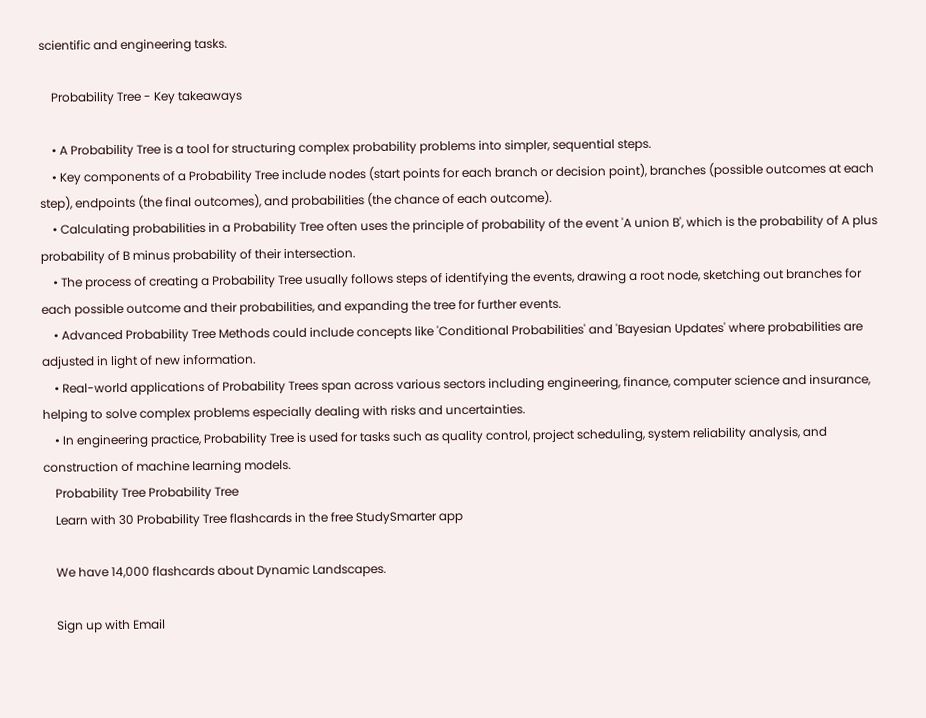scientific and engineering tasks.

    Probability Tree - Key takeaways

    • A Probability Tree is a tool for structuring complex probability problems into simpler, sequential steps.
    • Key components of a Probability Tree include nodes (start points for each branch or decision point), branches (possible outcomes at each step), endpoints (the final outcomes), and probabilities (the chance of each outcome).
    • Calculating probabilities in a Probability Tree often uses the principle of probability of the event 'A union B', which is the probability of A plus probability of B minus probability of their intersection.
    • The process of creating a Probability Tree usually follows steps of identifying the events, drawing a root node, sketching out branches for each possible outcome and their probabilities, and expanding the tree for further events.
    • Advanced Probability Tree Methods could include concepts like 'Conditional Probabilities' and 'Bayesian Updates' where probabilities are adjusted in light of new information.
    • Real-world applications of Probability Trees span across various sectors including engineering, finance, computer science and insurance, helping to solve complex problems especially dealing with risks and uncertainties.
    • In engineering practice, Probability Tree is used for tasks such as quality control, project scheduling, system reliability analysis, and construction of machine learning models.
    Probability Tree Probability Tree
    Learn with 30 Probability Tree flashcards in the free StudySmarter app

    We have 14,000 flashcards about Dynamic Landscapes.

    Sign up with Email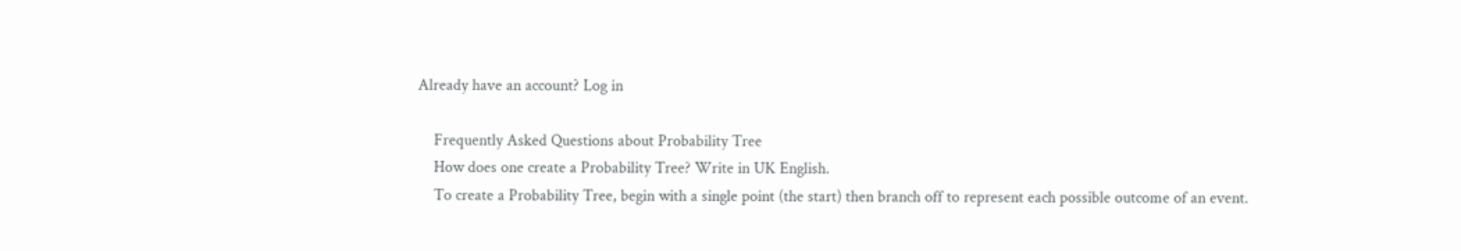Already have an account? Log in

    Frequently Asked Questions about Probability Tree
    How does one create a Probability Tree? Write in UK English.
    To create a Probability Tree, begin with a single point (the start) then branch off to represent each possible outcome of an event.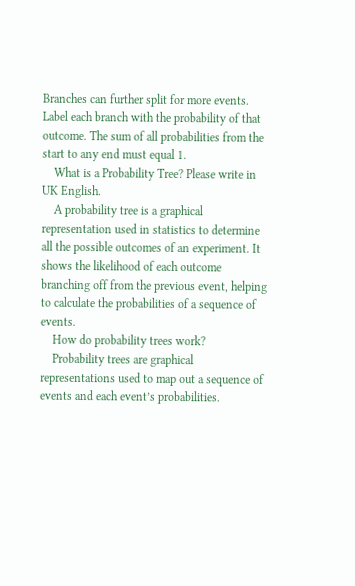Branches can further split for more events. Label each branch with the probability of that outcome. The sum of all probabilities from the start to any end must equal 1.
    What is a Probability Tree? Please write in UK English.
    A probability tree is a graphical representation used in statistics to determine all the possible outcomes of an experiment. It shows the likelihood of each outcome branching off from the previous event, helping to calculate the probabilities of a sequence of events.
    How do probability trees work?
    Probability trees are graphical representations used to map out a sequence of events and each event’s probabilities.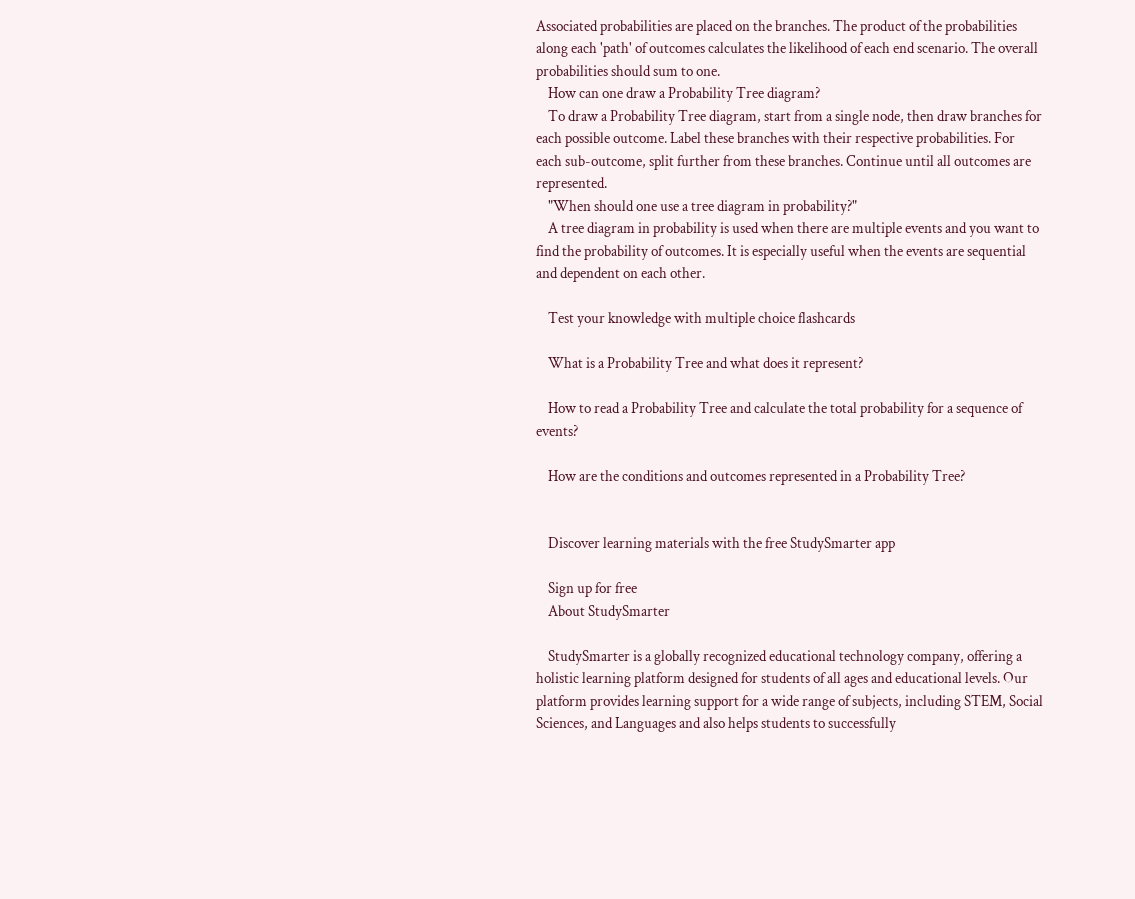Associated probabilities are placed on the branches. The product of the probabilities along each 'path' of outcomes calculates the likelihood of each end scenario. The overall probabilities should sum to one.
    How can one draw a Probability Tree diagram?
    To draw a Probability Tree diagram, start from a single node, then draw branches for each possible outcome. Label these branches with their respective probabilities. For each sub-outcome, split further from these branches. Continue until all outcomes are represented.
    "When should one use a tree diagram in probability?"
    A tree diagram in probability is used when there are multiple events and you want to find the probability of outcomes. It is especially useful when the events are sequential and dependent on each other.

    Test your knowledge with multiple choice flashcards

    What is a Probability Tree and what does it represent?

    How to read a Probability Tree and calculate the total probability for a sequence of events?

    How are the conditions and outcomes represented in a Probability Tree?


    Discover learning materials with the free StudySmarter app

    Sign up for free
    About StudySmarter

    StudySmarter is a globally recognized educational technology company, offering a holistic learning platform designed for students of all ages and educational levels. Our platform provides learning support for a wide range of subjects, including STEM, Social Sciences, and Languages and also helps students to successfully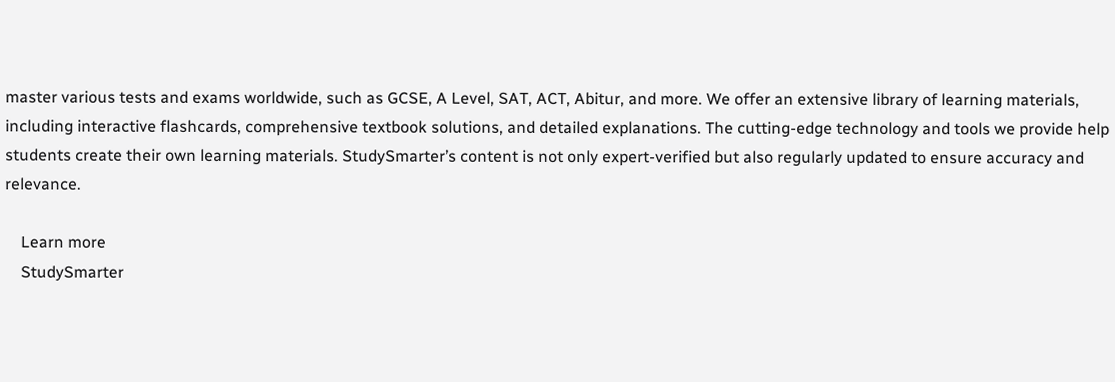master various tests and exams worldwide, such as GCSE, A Level, SAT, ACT, Abitur, and more. We offer an extensive library of learning materials, including interactive flashcards, comprehensive textbook solutions, and detailed explanations. The cutting-edge technology and tools we provide help students create their own learning materials. StudySmarter’s content is not only expert-verified but also regularly updated to ensure accuracy and relevance.

    Learn more
    StudySmarter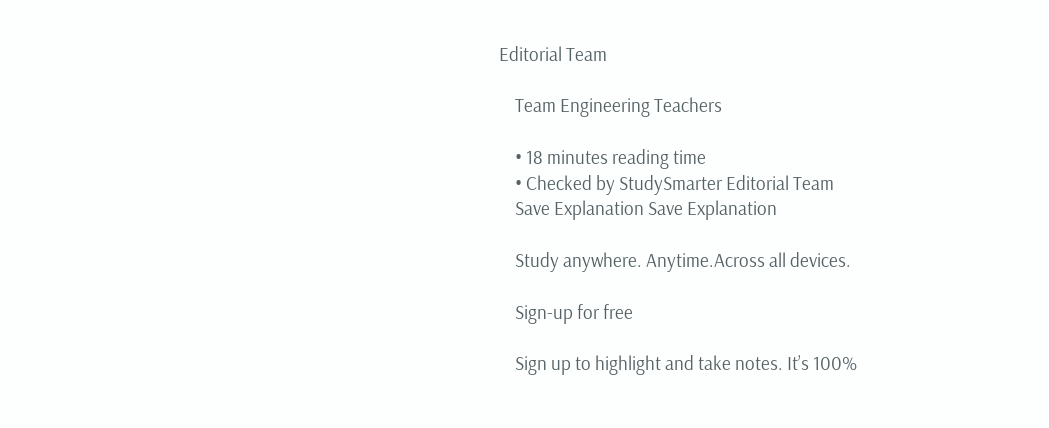Editorial Team

    Team Engineering Teachers

    • 18 minutes reading time
    • Checked by StudySmarter Editorial Team
    Save Explanation Save Explanation

    Study anywhere. Anytime.Across all devices.

    Sign-up for free

    Sign up to highlight and take notes. It’s 100%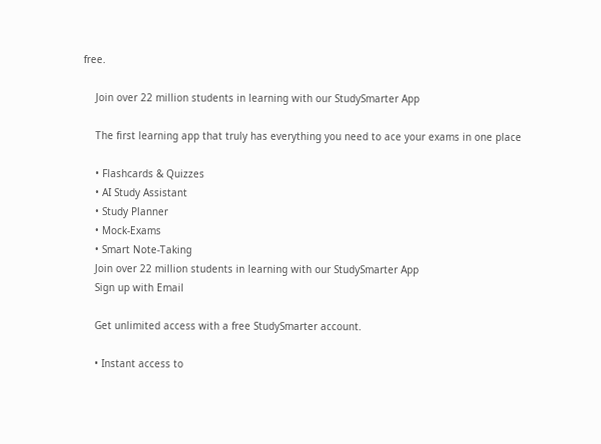free.

    Join over 22 million students in learning with our StudySmarter App

    The first learning app that truly has everything you need to ace your exams in one place

    • Flashcards & Quizzes
    • AI Study Assistant
    • Study Planner
    • Mock-Exams
    • Smart Note-Taking
    Join over 22 million students in learning with our StudySmarter App
    Sign up with Email

    Get unlimited access with a free StudySmarter account.

    • Instant access to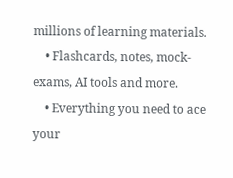millions of learning materials.
    • Flashcards, notes, mock-exams, AI tools and more.
    • Everything you need to ace your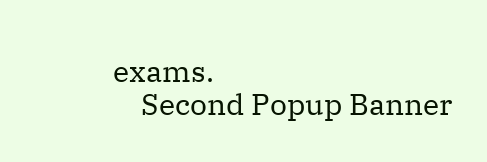exams.
    Second Popup Banner